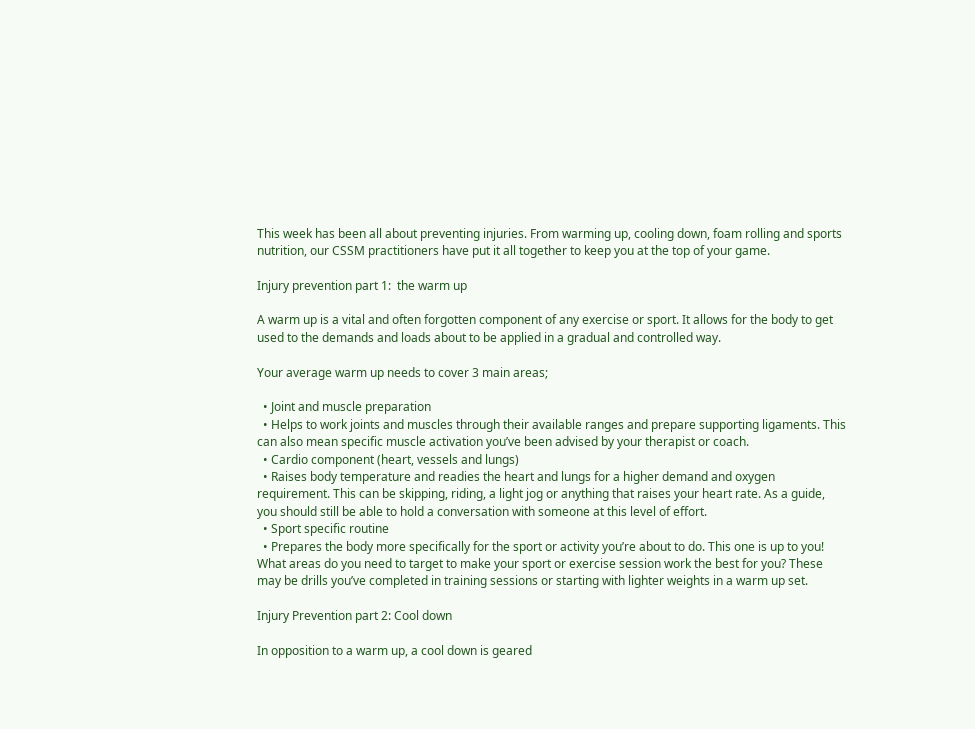This week has been all about preventing injuries. From warming up, cooling down, foam rolling and sports nutrition, our CSSM practitioners have put it all together to keep you at the top of your game.

Injury prevention part 1:  the warm up

A warm up is a vital and often forgotten component of any exercise or sport. It allows for the body to get used to the demands and loads about to be applied in a gradual and controlled way.

Your average warm up needs to cover 3 main areas;

  • Joint and muscle preparation
  • Helps to work joints and muscles through their available ranges and prepare supporting ligaments. This can also mean specific muscle activation you’ve been advised by your therapist or coach.
  • Cardio component (heart, vessels and lungs)
  • Raises body temperature and readies the heart and lungs for a higher demand and oxygen requirement. This can be skipping, riding, a light jog or anything that raises your heart rate. As a guide, you should still be able to hold a conversation with someone at this level of effort.
  • Sport specific routine
  • Prepares the body more specifically for the sport or activity you’re about to do. This one is up to you! What areas do you need to target to make your sport or exercise session work the best for you? These may be drills you’ve completed in training sessions or starting with lighter weights in a warm up set.

Injury Prevention part 2: Cool down

In opposition to a warm up, a cool down is geared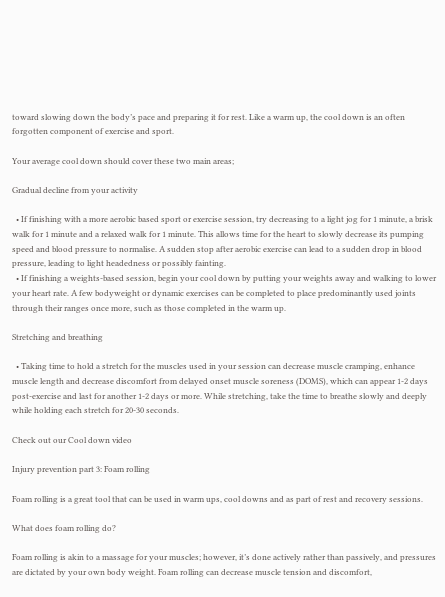toward slowing down the body’s pace and preparing it for rest. Like a warm up, the cool down is an often forgotten component of exercise and sport.

Your average cool down should cover these two main areas;

Gradual decline from your activity

  • If finishing with a more aerobic based sport or exercise session, try decreasing to a light jog for 1 minute, a brisk walk for 1 minute and a relaxed walk for 1 minute. This allows time for the heart to slowly decrease its pumping speed and blood pressure to normalise. A sudden stop after aerobic exercise can lead to a sudden drop in blood pressure, leading to light headedness or possibly fainting.
  • If finishing a weights-based session, begin your cool down by putting your weights away and walking to lower your heart rate. A few bodyweight or dynamic exercises can be completed to place predominantly used joints through their ranges once more, such as those completed in the warm up.

Stretching and breathing

  • Taking time to hold a stretch for the muscles used in your session can decrease muscle cramping, enhance muscle length and decrease discomfort from delayed onset muscle soreness (DOMS), which can appear 1-2 days post-exercise and last for another 1-2 days or more. While stretching, take the time to breathe slowly and deeply while holding each stretch for 20-30 seconds.

Check out our Cool down video

Injury prevention part 3: Foam rolling

Foam rolling is a great tool that can be used in warm ups, cool downs and as part of rest and recovery sessions.

What does foam rolling do?

Foam rolling is akin to a massage for your muscles; however, it’s done actively rather than passively, and pressures are dictated by your own body weight. Foam rolling can decrease muscle tension and discomfort,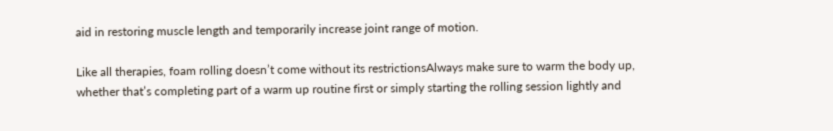aid in restoring muscle length and temporarily increase joint range of motion.

Like all therapies, foam rolling doesn’t come without its restrictionsAlways make sure to warm the body up, whether that’s completing part of a warm up routine first or simply starting the rolling session lightly and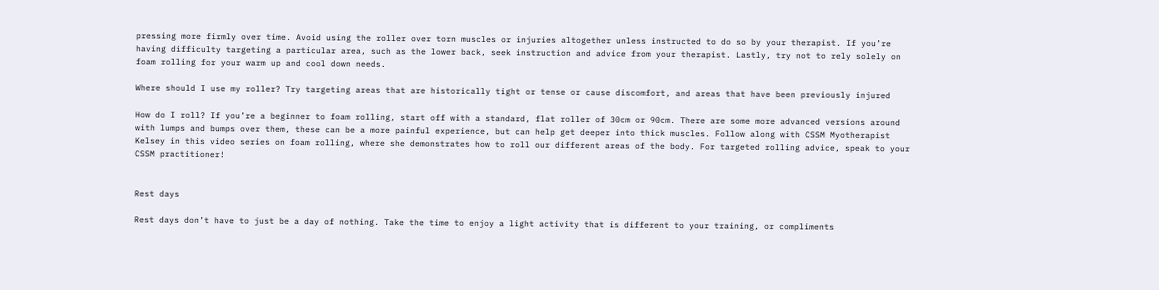pressing more firmly over time. Avoid using the roller over torn muscles or injuries altogether unless instructed to do so by your therapist. If you’re having difficulty targeting a particular area, such as the lower back, seek instruction and advice from your therapist. Lastly, try not to rely solely on foam rolling for your warm up and cool down needs.

Where should I use my roller? Try targeting areas that are historically tight or tense or cause discomfort, and areas that have been previously injured

How do I roll? If you’re a beginner to foam rolling, start off with a standard, flat roller of 30cm or 90cm. There are some more advanced versions around with lumps and bumps over them, these can be a more painful experience, but can help get deeper into thick muscles. Follow along with CSSM Myotherapist Kelsey in this video series on foam rolling, where she demonstrates how to roll our different areas of the body. For targeted rolling advice, speak to your CSSM practitioner!


Rest days

Rest days don’t have to just be a day of nothing. Take the time to enjoy a light activity that is different to your training, or compliments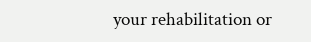your rehabilitation or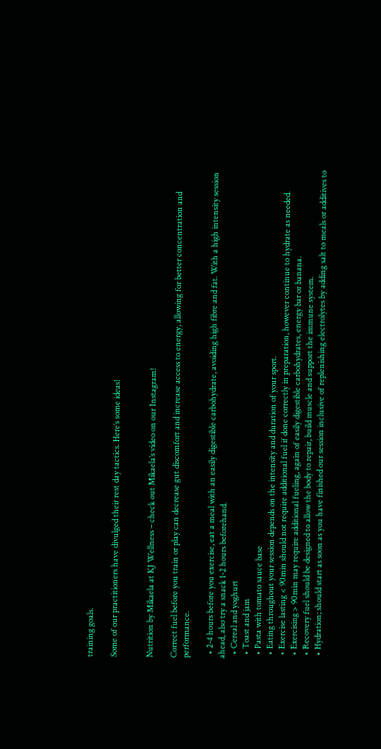training goals.

Some of our practitioners have divulged their rest day tactics. Here’s some ideas!


Nutrition by Mikaela at KJ Wellness – check out Mikaela’s video on our Instagram!

Correct fuel before you train or play can decrease gut discomfort and increase access to energy, allowing for better concentration and performance.

  • 2-4 hours before you exercise, eat a meal with an easily digestible carbohydrate, avoiding high fibre and fat. With a high intensity session ahead, also try a snack 1-2 hours beforehand.
  • Cereal and yoghurt
  • Toast and jam
  • Pasta with tomato sauce base
  • Eating throughout your session depends on the intensity and duration of your sport.
  • Exercise lasting < 90min should not require additional fuel if done correctly in preparation, however continue to hydrate as needed.
  • Exercising > 90min may require additional fueling, again of easily digestible carbohydrates, energy bar or banana.
  • Recovery fuel should be designed to allow the body to repair, build muscle and support the immune system.
  • Hydration; should start as soon as you have finished our session inclusive of replenishing electrolytes by adding salt to meals or additives to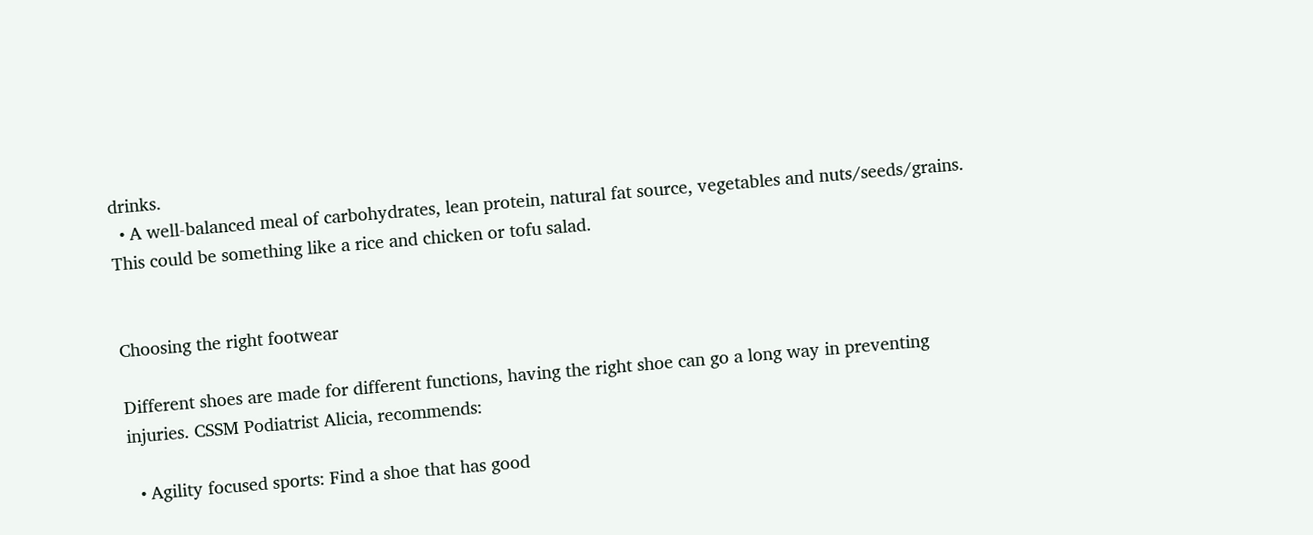drinks.
  • A well-balanced meal of carbohydrates, lean protein, natural fat source, vegetables and nuts/seeds/grains. This could be something like a rice and chicken or tofu salad.


Choosing the right footwear

Different shoes are made for different functions, having the right shoe can go a long way in preventing injuries. CSSM Podiatrist Alicia, recommends:

  • Agility focused sports: Find a shoe that has good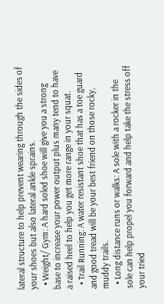lateral structure to help prevent wearing through the sides of your shoes but also lateral ankle sprains.
  • Weight/ Gym: A hard soled shoe will give you a strong base to increase your power output plus many tend to have a raised heel to help you get more range in your squat.
  • Trail Running: A water resistant shoe that has a toe guard and good tread will be your best friend on those rocky, muddy trails.
  • Long distance runs or walks: A sole with a rocker in the sole can help propel you forward and help take the stress off your tried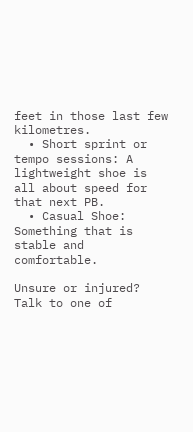feet in those last few kilometres.
  • Short sprint or tempo sessions: A lightweight shoe is all about speed for that next PB.
  • Casual Shoe: Something that is stable and comfortable.

Unsure or injured? Talk to one of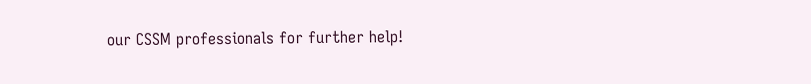our CSSM professionals for further help!